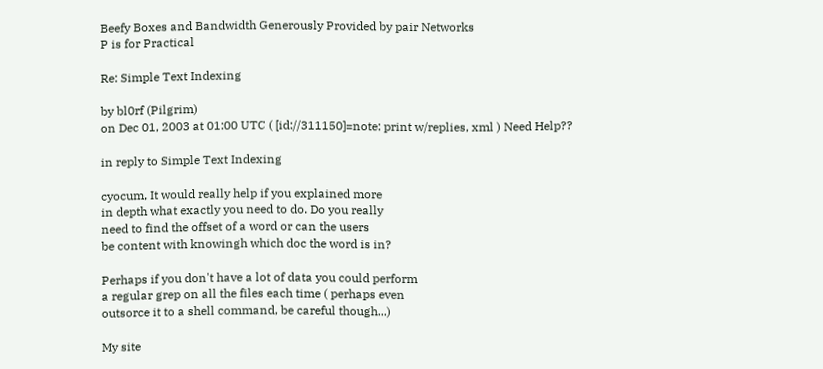Beefy Boxes and Bandwidth Generously Provided by pair Networks
P is for Practical

Re: Simple Text Indexing

by bl0rf (Pilgrim)
on Dec 01, 2003 at 01:00 UTC ( [id://311150]=note: print w/replies, xml ) Need Help??

in reply to Simple Text Indexing

cyocum, It would really help if you explained more
in depth what exactly you need to do. Do you really
need to find the offset of a word or can the users
be content with knowingh which doc the word is in?

Perhaps if you don't have a lot of data you could perform
a regular grep on all the files each time ( perhaps even
outsorce it to a shell command, be careful though...)

My site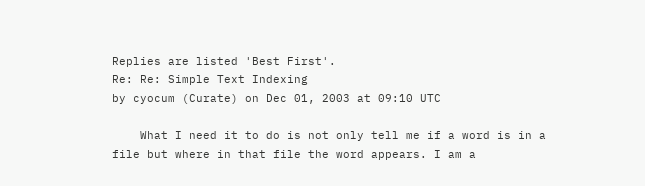Replies are listed 'Best First'.
Re: Re: Simple Text Indexing
by cyocum (Curate) on Dec 01, 2003 at 09:10 UTC

    What I need it to do is not only tell me if a word is in a file but where in that file the word appears. I am a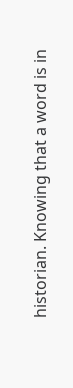historian. Knowing that a word is in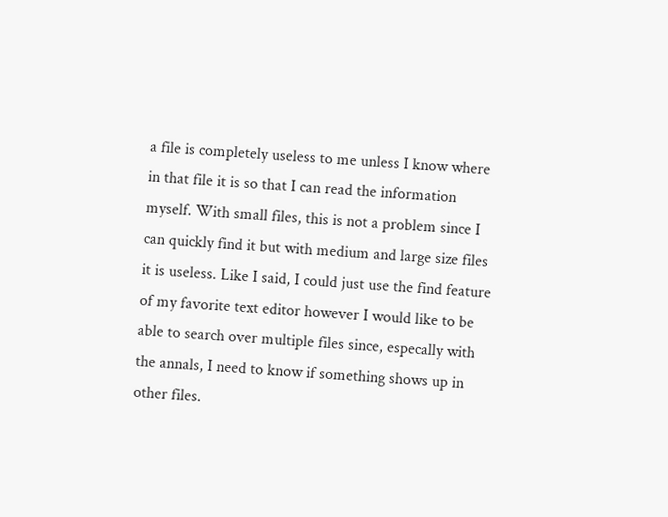a file is completely useless to me unless I know where in that file it is so that I can read the information myself. With small files, this is not a problem since I can quickly find it but with medium and large size files it is useless. Like I said, I could just use the find feature of my favorite text editor however I would like to be able to search over multiple files since, especally with the annals, I need to know if something shows up in other files.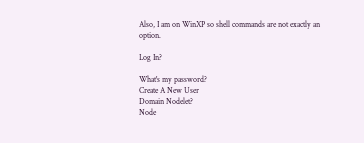Also, I am on WinXP so shell commands are not exactly an option.

Log In?

What's my password?
Create A New User
Domain Nodelet?
Node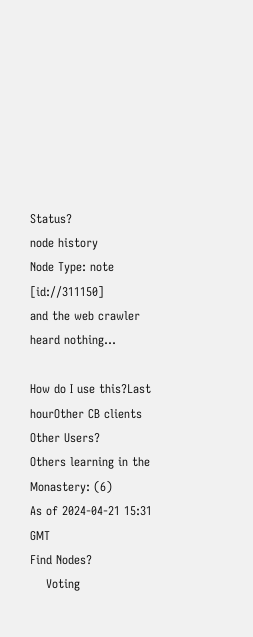Status?
node history
Node Type: note [id://311150]
and the web crawler heard nothing...

How do I use this?Last hourOther CB clients
Other Users?
Others learning in the Monastery: (6)
As of 2024-04-21 15:31 GMT
Find Nodes?
    Voting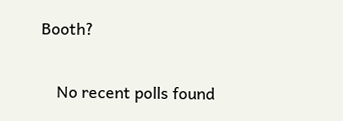Booth?

    No recent polls found